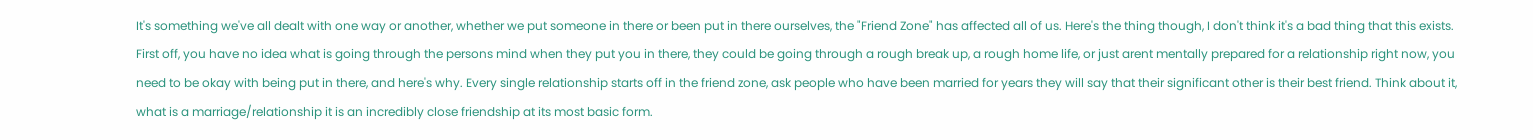It's something we've all dealt with one way or another, whether we put someone in there or been put in there ourselves, the "Friend Zone" has affected all of us. Here's the thing though, I don't think it's a bad thing that this exists. First off, you have no idea what is going through the persons mind when they put you in there, they could be going through a rough break up, a rough home life, or just arent mentally prepared for a relationship right now, you need to be okay with being put in there, and here's why. Every single relationship starts off in the friend zone, ask people who have been married for years they will say that their significant other is their best friend. Think about it, what is a marriage/relationship it is an incredibly close friendship at its most basic form.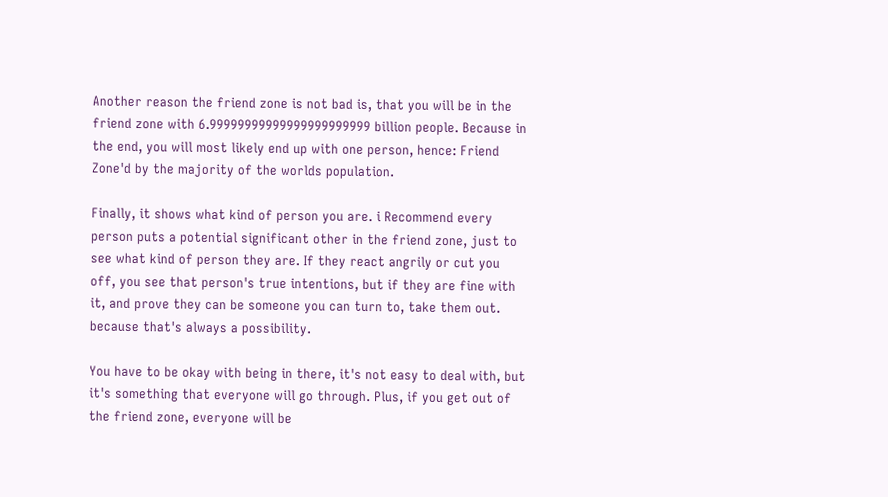Another reason the friend zone is not bad is, that you will be in the friend zone with 6.99999999999999999999999 billion people. Because in the end, you will most likely end up with one person, hence: Friend Zone'd by the majority of the worlds population.

Finally, it shows what kind of person you are. i Recommend every person puts a potential significant other in the friend zone, just to see what kind of person they are. If they react angrily or cut you off, you see that person's true intentions, but if they are fine with it, and prove they can be someone you can turn to, take them out. because that's always a possibility.

You have to be okay with being in there, it's not easy to deal with, but it's something that everyone will go through. Plus, if you get out of the friend zone, everyone will be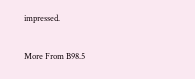impressed.

More From B98.5